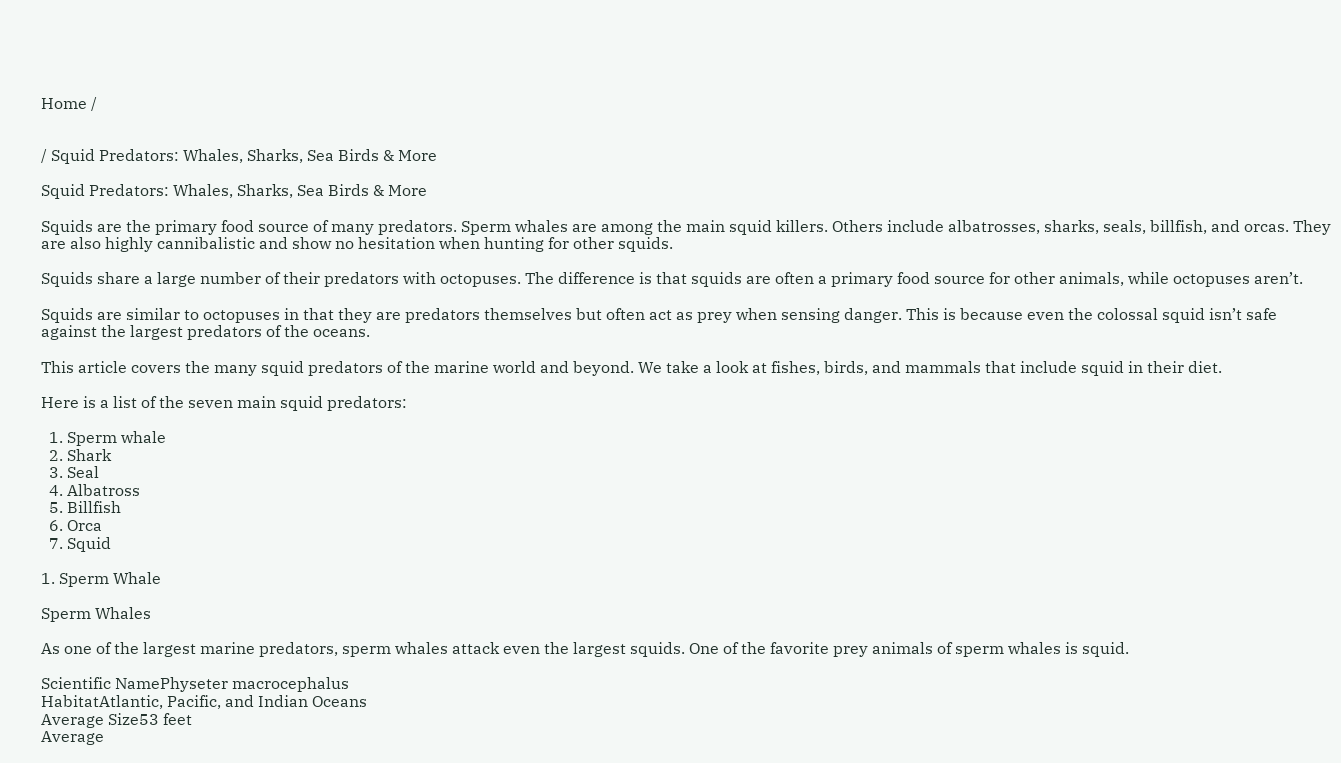Home /


/ Squid Predators: Whales, Sharks, Sea Birds & More

Squid Predators: Whales, Sharks, Sea Birds & More

Squids are the primary food source of many predators. Sperm whales are among the main squid killers. Others include albatrosses, sharks, seals, billfish, and orcas. They are also highly cannibalistic and show no hesitation when hunting for other squids.

Squids share a large number of their predators with octopuses. The difference is that squids are often a primary food source for other animals, while octopuses aren’t.

Squids are similar to octopuses in that they are predators themselves but often act as prey when sensing danger. This is because even the colossal squid isn’t safe against the largest predators of the oceans.

This article covers the many squid predators of the marine world and beyond. We take a look at fishes, birds, and mammals that include squid in their diet.

Here is a list of the seven main squid predators:

  1. Sperm whale
  2. Shark
  3. Seal
  4. Albatross
  5. Billfish
  6. Orca
  7. Squid

1. Sperm Whale

Sperm Whales

As one of the largest marine predators, sperm whales attack even the largest squids. One of the favorite prey animals of sperm whales is squid.

Scientific NamePhyseter macrocephalus
HabitatAtlantic, Pacific, and Indian Oceans
Average Size53 feet
Average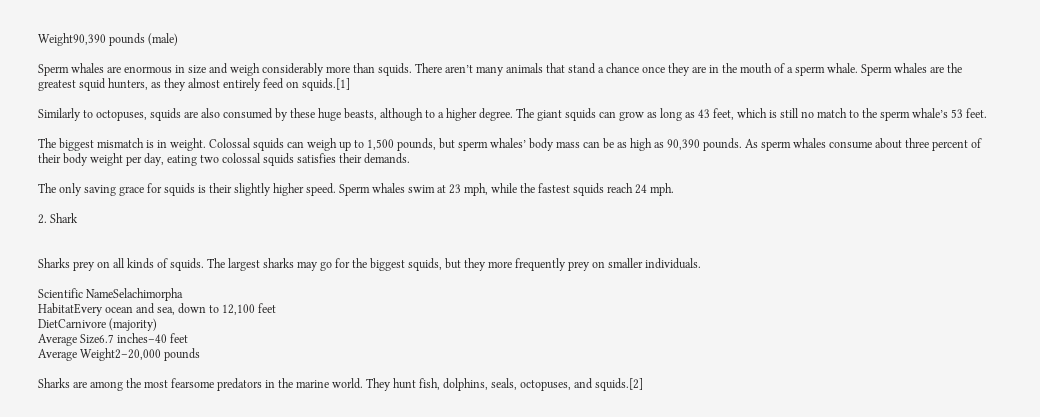Weight90,390 pounds (male)

Sperm whales are enormous in size and weigh considerably more than squids. There aren’t many animals that stand a chance once they are in the mouth of a sperm whale. Sperm whales are the greatest squid hunters, as they almost entirely feed on squids.[1]

Similarly to octopuses, squids are also consumed by these huge beasts, although to a higher degree. The giant squids can grow as long as 43 feet, which is still no match to the sperm whale’s 53 feet.

The biggest mismatch is in weight. Colossal squids can weigh up to 1,500 pounds, but sperm whales’ body mass can be as high as 90,390 pounds. As sperm whales consume about three percent of their body weight per day, eating two colossal squids satisfies their demands.

The only saving grace for squids is their slightly higher speed. Sperm whales swim at 23 mph, while the fastest squids reach 24 mph.

2. Shark


Sharks prey on all kinds of squids. The largest sharks may go for the biggest squids, but they more frequently prey on smaller individuals.

Scientific NameSelachimorpha
HabitatEvery ocean and sea, down to 12,100 feet
DietCarnivore (majority)
Average Size6.7 inches–40 feet
Average Weight2–20,000 pounds

Sharks are among the most fearsome predators in the marine world. They hunt fish, dolphins, seals, octopuses, and squids.[2]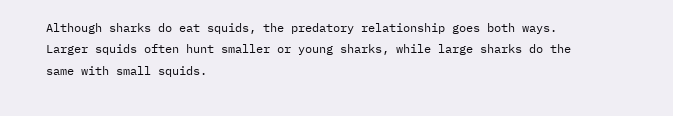Although sharks do eat squids, the predatory relationship goes both ways. Larger squids often hunt smaller or young sharks, while large sharks do the same with small squids.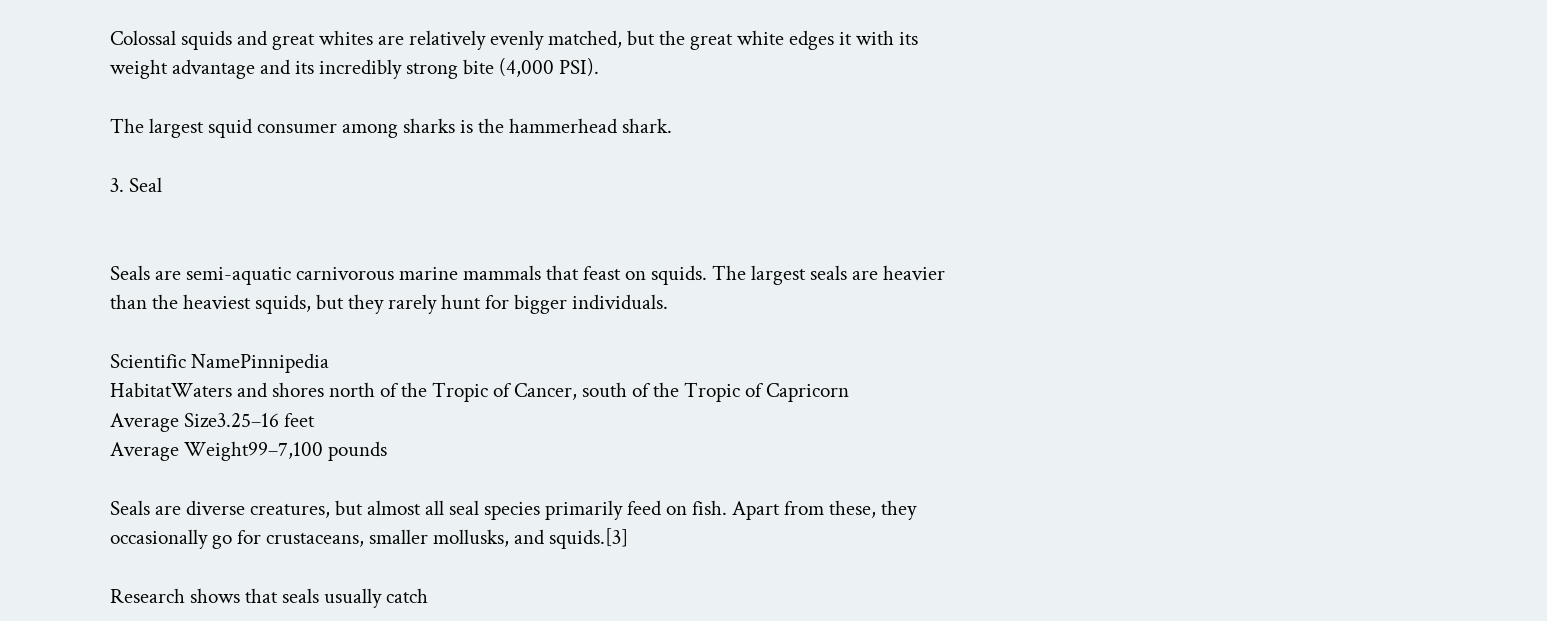Colossal squids and great whites are relatively evenly matched, but the great white edges it with its weight advantage and its incredibly strong bite (4,000 PSI).

The largest squid consumer among sharks is the hammerhead shark.

3. Seal


Seals are semi-aquatic carnivorous marine mammals that feast on squids. The largest seals are heavier than the heaviest squids, but they rarely hunt for bigger individuals.

Scientific NamePinnipedia
HabitatWaters and shores north of the Tropic of Cancer, south of the Tropic of Capricorn
Average Size3.25–16 feet
Average Weight99–7,100 pounds

Seals are diverse creatures, but almost all seal species primarily feed on fish. Apart from these, they occasionally go for crustaceans, smaller mollusks, and squids.[3]

Research shows that seals usually catch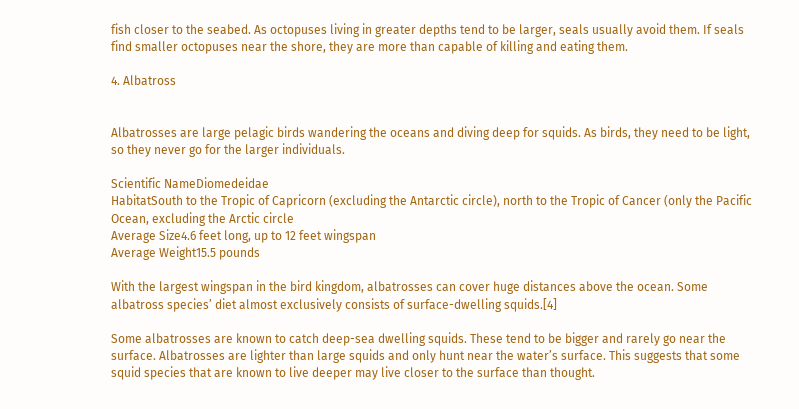fish closer to the seabed. As octopuses living in greater depths tend to be larger, seals usually avoid them. If seals find smaller octopuses near the shore, they are more than capable of killing and eating them.

4. Albatross


Albatrosses are large pelagic birds wandering the oceans and diving deep for squids. As birds, they need to be light, so they never go for the larger individuals.

Scientific NameDiomedeidae
HabitatSouth to the Tropic of Capricorn (excluding the Antarctic circle), north to the Tropic of Cancer (only the Pacific Ocean, excluding the Arctic circle
Average Size4.6 feet long, up to 12 feet wingspan
Average Weight15.5 pounds

With the largest wingspan in the bird kingdom, albatrosses can cover huge distances above the ocean. Some albatross species’ diet almost exclusively consists of surface-dwelling squids.[4]

Some albatrosses are known to catch deep-sea dwelling squids. These tend to be bigger and rarely go near the surface. Albatrosses are lighter than large squids and only hunt near the water’s surface. This suggests that some squid species that are known to live deeper may live closer to the surface than thought.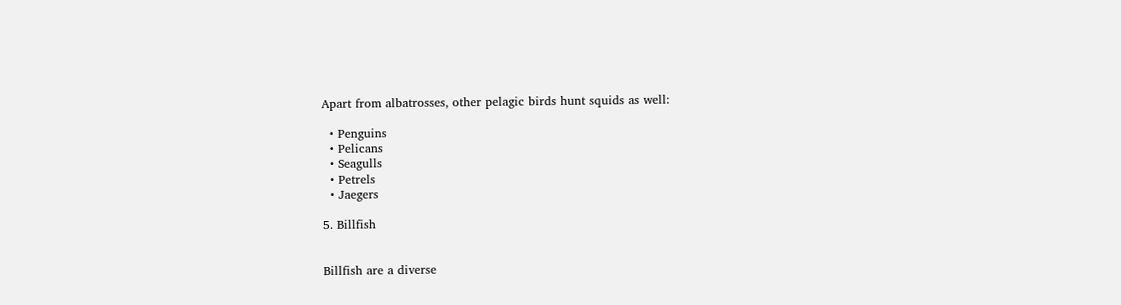Apart from albatrosses, other pelagic birds hunt squids as well:

  • Penguins
  • Pelicans
  • Seagulls
  • Petrels
  • Jaegers

5. Billfish


Billfish are a diverse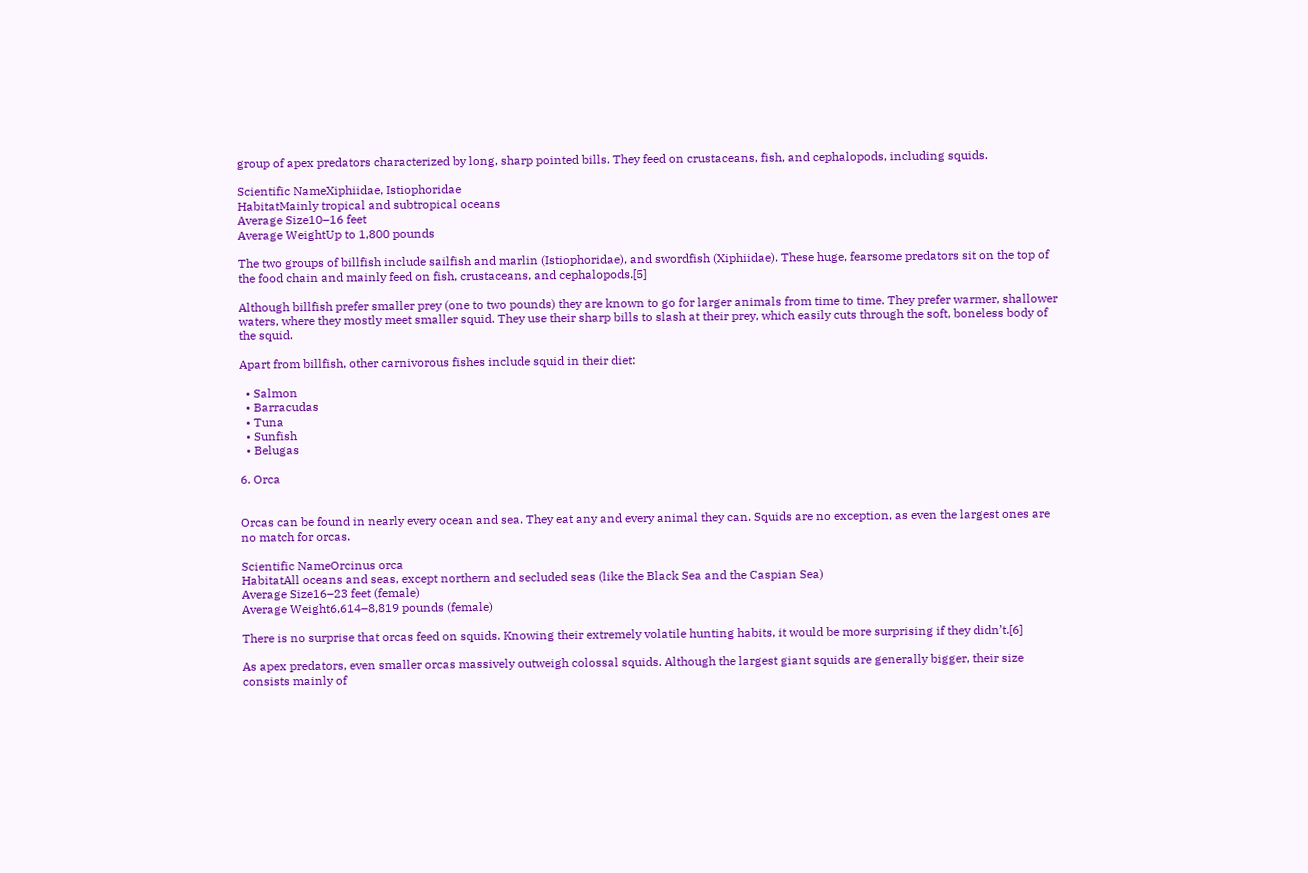group of apex predators characterized by long, sharp pointed bills. They feed on crustaceans, fish, and cephalopods, including squids.

Scientific NameXiphiidae, Istiophoridae
HabitatMainly tropical and subtropical oceans
Average Size10–16 feet
Average WeightUp to 1,800 pounds

The two groups of billfish include sailfish and marlin (Istiophoridae), and swordfish (Xiphiidae). These huge, fearsome predators sit on the top of the food chain and mainly feed on fish, crustaceans, and cephalopods.[5]

Although billfish prefer smaller prey (one to two pounds) they are known to go for larger animals from time to time. They prefer warmer, shallower waters, where they mostly meet smaller squid. They use their sharp bills to slash at their prey, which easily cuts through the soft, boneless body of the squid.

Apart from billfish, other carnivorous fishes include squid in their diet:

  • Salmon
  • Barracudas
  • Tuna
  • Sunfish
  • Belugas

6. Orca


Orcas can be found in nearly every ocean and sea. They eat any and every animal they can. Squids are no exception, as even the largest ones are no match for orcas.

Scientific NameOrcinus orca
HabitatAll oceans and seas, except northern and secluded seas (like the Black Sea and the Caspian Sea)
Average Size16–23 feet (female)
Average Weight6,614–8,819 pounds (female)

There is no surprise that orcas feed on squids. Knowing their extremely volatile hunting habits, it would be more surprising if they didn’t.[6]

As apex predators, even smaller orcas massively outweigh colossal squids. Although the largest giant squids are generally bigger, their size consists mainly of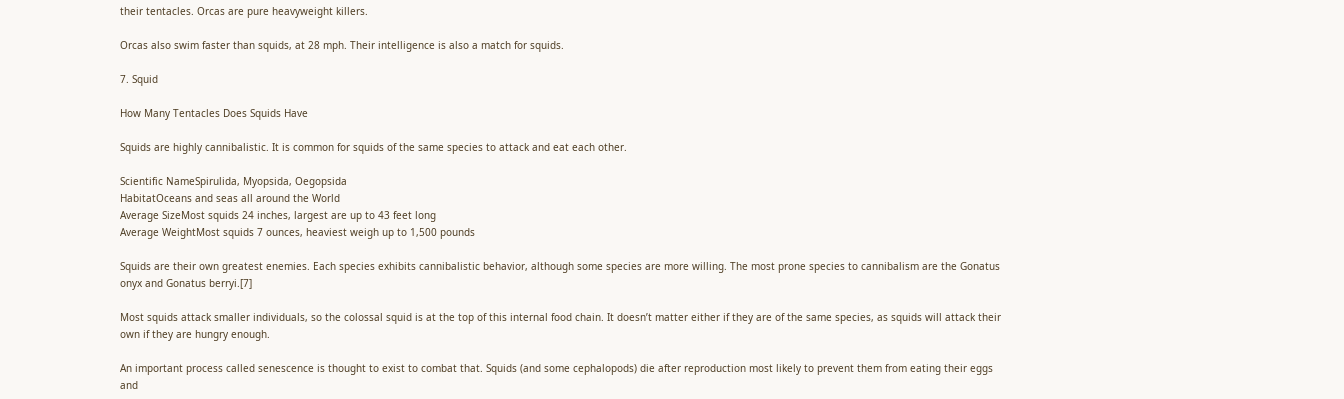their tentacles. Orcas are pure heavyweight killers.

Orcas also swim faster than squids, at 28 mph. Their intelligence is also a match for squids.

7. Squid

How Many Tentacles Does Squids Have

Squids are highly cannibalistic. It is common for squids of the same species to attack and eat each other.

Scientific NameSpirulida, Myopsida, Oegopsida
HabitatOceans and seas all around the World
Average SizeMost squids 24 inches, largest are up to 43 feet long
Average WeightMost squids 7 ounces, heaviest weigh up to 1,500 pounds

Squids are their own greatest enemies. Each species exhibits cannibalistic behavior, although some species are more willing. The most prone species to cannibalism are the Gonatus onyx and Gonatus berryi.[7]

Most squids attack smaller individuals, so the colossal squid is at the top of this internal food chain. It doesn’t matter either if they are of the same species, as squids will attack their own if they are hungry enough.

An important process called senescence is thought to exist to combat that. Squids (and some cephalopods) die after reproduction most likely to prevent them from eating their eggs and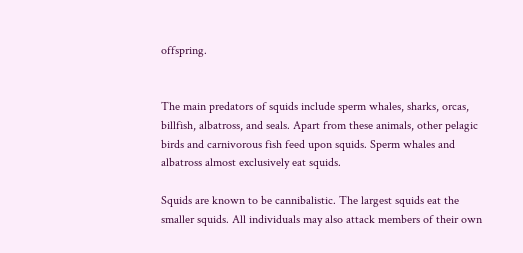offspring.


The main predators of squids include sperm whales, sharks, orcas, billfish, albatross, and seals. Apart from these animals, other pelagic birds and carnivorous fish feed upon squids. Sperm whales and albatross almost exclusively eat squids.

Squids are known to be cannibalistic. The largest squids eat the smaller squids. All individuals may also attack members of their own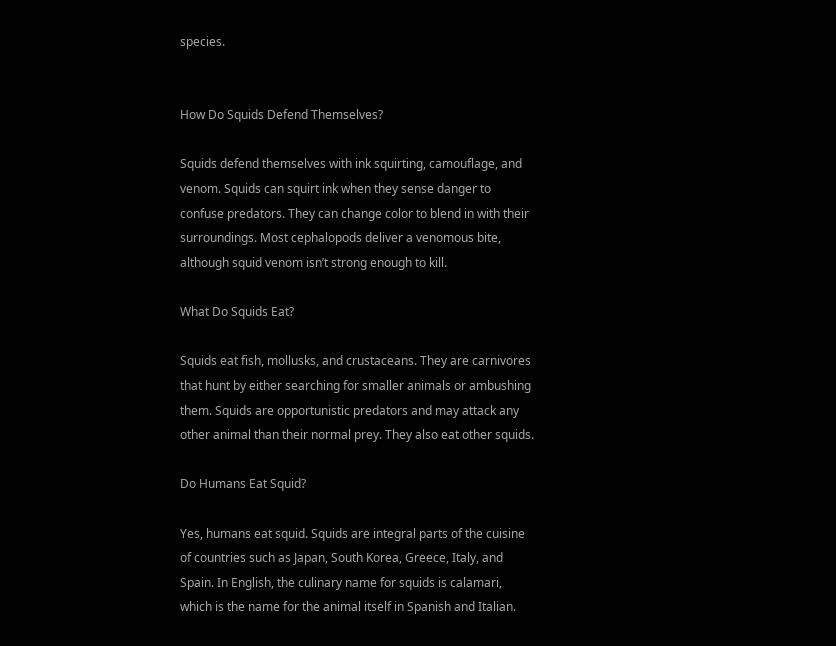species.


How Do Squids Defend Themselves?

Squids defend themselves with ink squirting, camouflage, and venom. Squids can squirt ink when they sense danger to confuse predators. They can change color to blend in with their surroundings. Most cephalopods deliver a venomous bite, although squid venom isn’t strong enough to kill.

What Do Squids Eat?

Squids eat fish, mollusks, and crustaceans. They are carnivores that hunt by either searching for smaller animals or ambushing them. Squids are opportunistic predators and may attack any other animal than their normal prey. They also eat other squids.

Do Humans Eat Squid?

Yes, humans eat squid. Squids are integral parts of the cuisine of countries such as Japan, South Korea, Greece, Italy, and Spain. In English, the culinary name for squids is calamari, which is the name for the animal itself in Spanish and Italian.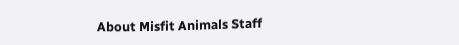About Misfit Animals Staff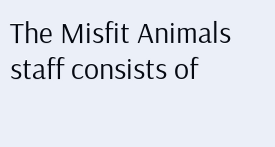The Misfit Animals staff consists of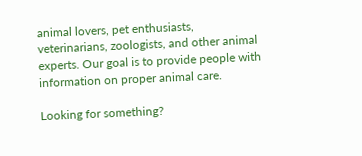animal lovers, pet enthusiasts, veterinarians, zoologists, and other animal experts. Our goal is to provide people with information on proper animal care.

Looking for something?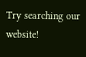Try searching our website!